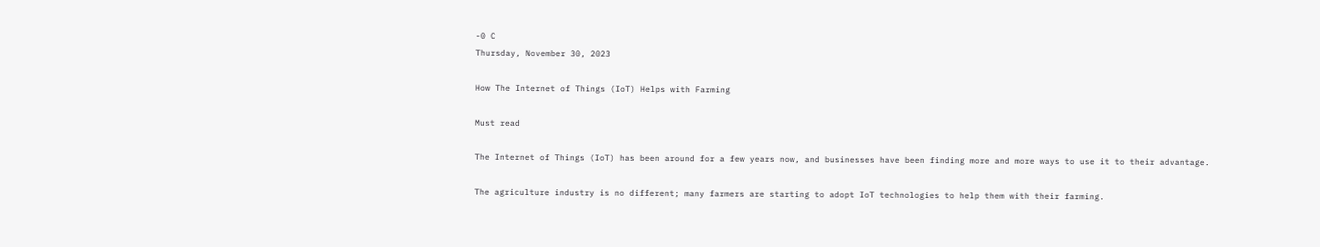-0 C
Thursday, November 30, 2023

How The Internet of Things (IoT) Helps with Farming

Must read

The Internet of Things (IoT) has been around for a few years now, and businesses have been finding more and more ways to use it to their advantage.

The agriculture industry is no different; many farmers are starting to adopt IoT technologies to help them with their farming.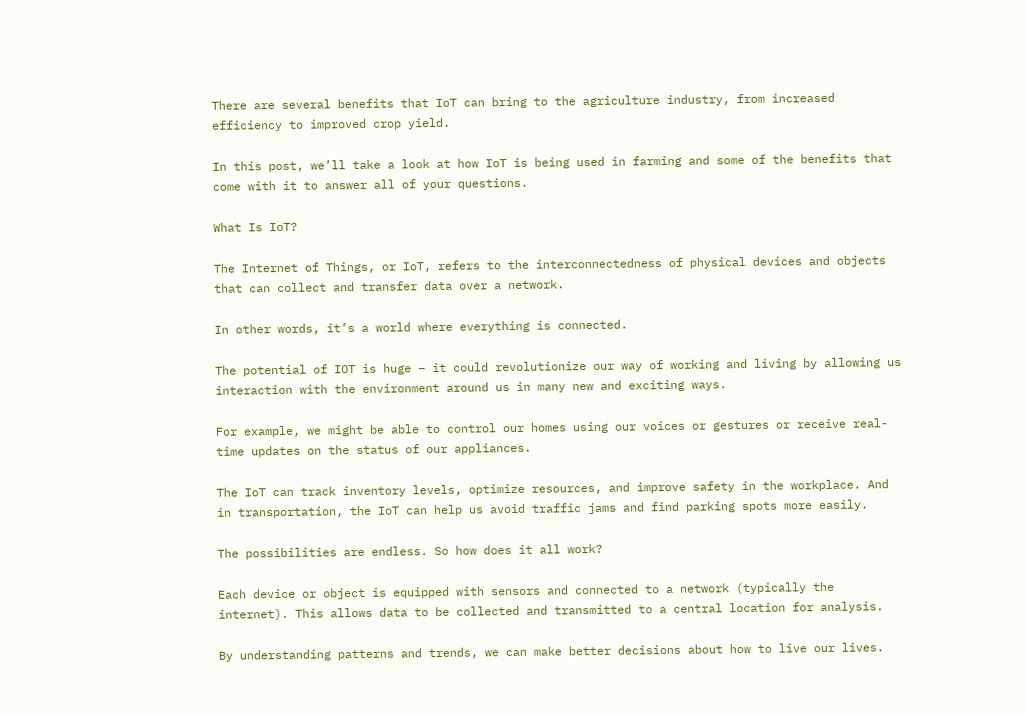There are several benefits that IoT can bring to the agriculture industry, from increased efficiency to improved crop yield.

In this post, we’ll take a look at how IoT is being used in farming and some of the benefits that come with it to answer all of your questions.

What Is IoT?

The Internet of Things, or IoT, refers to the interconnectedness of physical devices and objects that can collect and transfer data over a network.

In other words, it’s a world where everything is connected.

The potential of IOT is huge – it could revolutionize our way of working and living by allowing us interaction with the environment around us in many new and exciting ways.

For example, we might be able to control our homes using our voices or gestures or receive real-time updates on the status of our appliances.

The IoT can track inventory levels, optimize resources, and improve safety in the workplace. And in transportation, the IoT can help us avoid traffic jams and find parking spots more easily.

The possibilities are endless. So how does it all work?

Each device or object is equipped with sensors and connected to a network (typically the internet). This allows data to be collected and transmitted to a central location for analysis.

By understanding patterns and trends, we can make better decisions about how to live our lives.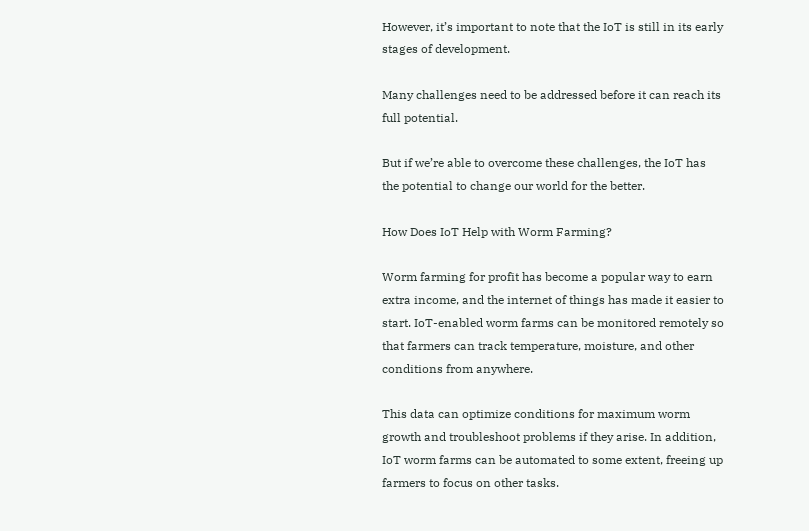However, it’s important to note that the IoT is still in its early stages of development.

Many challenges need to be addressed before it can reach its full potential.

But if we’re able to overcome these challenges, the IoT has the potential to change our world for the better.

How Does IoT Help with Worm Farming?

Worm farming for profit has become a popular way to earn extra income, and the internet of things has made it easier to start. IoT-enabled worm farms can be monitored remotely so that farmers can track temperature, moisture, and other conditions from anywhere.

This data can optimize conditions for maximum worm growth and troubleshoot problems if they arise. In addition, IoT worm farms can be automated to some extent, freeing up farmers to focus on other tasks.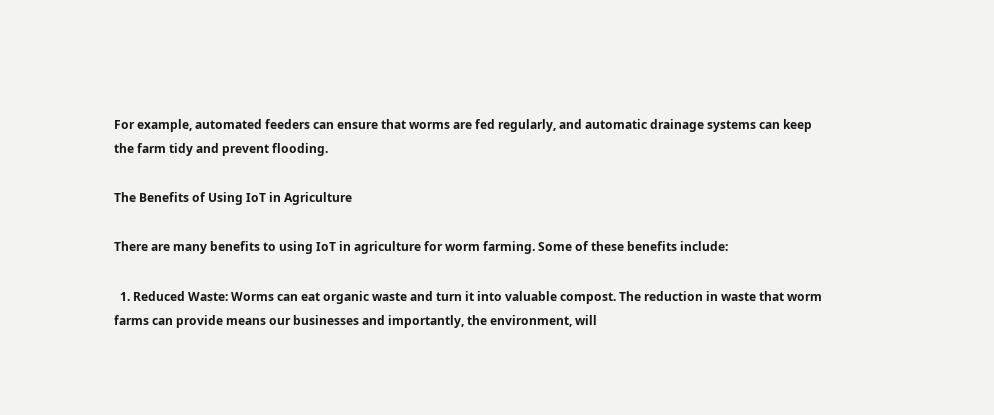For example, automated feeders can ensure that worms are fed regularly, and automatic drainage systems can keep the farm tidy and prevent flooding.

The Benefits of Using IoT in Agriculture

There are many benefits to using IoT in agriculture for worm farming. Some of these benefits include:

  1. Reduced Waste: Worms can eat organic waste and turn it into valuable compost. The reduction in waste that worm farms can provide means our businesses and importantly, the environment, will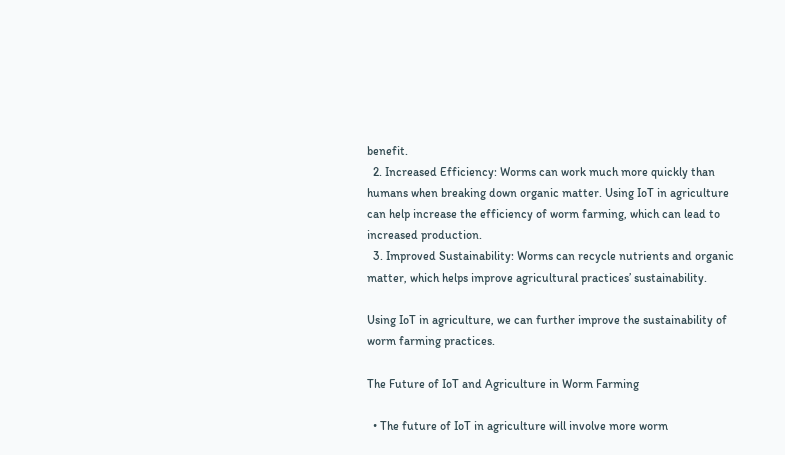benefit.
  2. Increased Efficiency: Worms can work much more quickly than humans when breaking down organic matter. Using IoT in agriculture can help increase the efficiency of worm farming, which can lead to increased production.
  3. Improved Sustainability: Worms can recycle nutrients and organic matter, which helps improve agricultural practices’ sustainability.

Using IoT in agriculture, we can further improve the sustainability of worm farming practices.

The Future of IoT and Agriculture in Worm Farming

  • The future of IoT in agriculture will involve more worm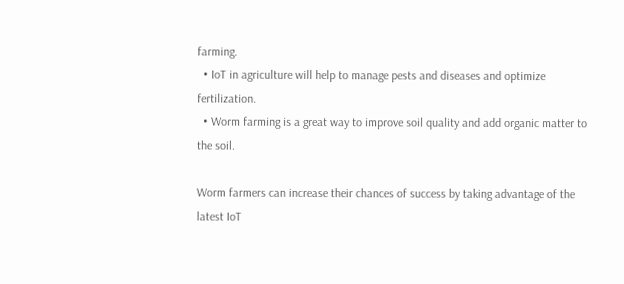farming.
  • IoT in agriculture will help to manage pests and diseases and optimize fertilization.
  • Worm farming is a great way to improve soil quality and add organic matter to the soil.

Worm farmers can increase their chances of success by taking advantage of the latest IoT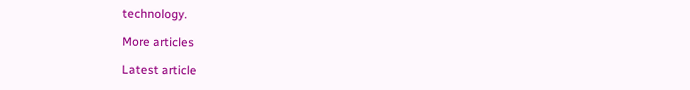technology.

More articles

Latest article